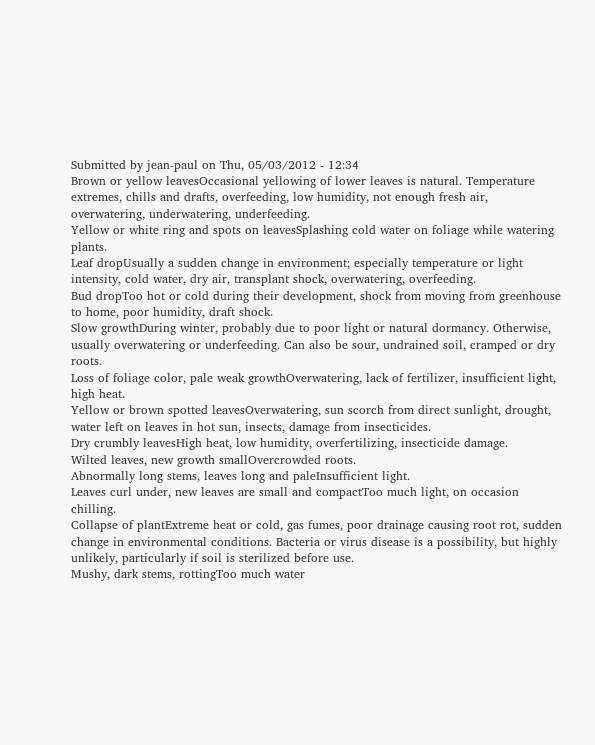Submitted by jean-paul on Thu, 05/03/2012 - 12:34
Brown or yellow leavesOccasional yellowing of lower leaves is natural. Temperature extremes, chills and drafts, overfeeding, low humidity, not enough fresh air, overwatering, underwatering, underfeeding.
Yellow or white ring and spots on leavesSplashing cold water on foliage while watering plants.
Leaf dropUsually a sudden change in environment; especially temperature or light intensity, cold water, dry air, transplant shock, overwatering, overfeeding.
Bud dropToo hot or cold during their development, shock from moving from greenhouse to home, poor humidity, draft shock.
Slow growthDuring winter, probably due to poor light or natural dormancy. Otherwise, usually overwatering or underfeeding. Can also be sour, undrained soil, cramped or dry roots.
Loss of foliage color, pale weak growthOverwatering, lack of fertilizer, insufficient light, high heat.
Yellow or brown spotted leavesOverwatering, sun scorch from direct sunlight, drought, water left on leaves in hot sun, insects, damage from insecticides.
Dry crumbly leavesHigh heat, low humidity, overfertilizing, insecticide damage.
Wilted leaves, new growth smallOvercrowded roots.
Abnormally long stems, leaves long and paleInsufficient light.
Leaves curl under, new leaves are small and compactToo much light, on occasion chilling.
Collapse of plantExtreme heat or cold, gas fumes, poor drainage causing root rot, sudden change in environmental conditions. Bacteria or virus disease is a possibility, but highly unlikely, particularly if soil is sterilized before use.
Mushy, dark stems, rottingToo much water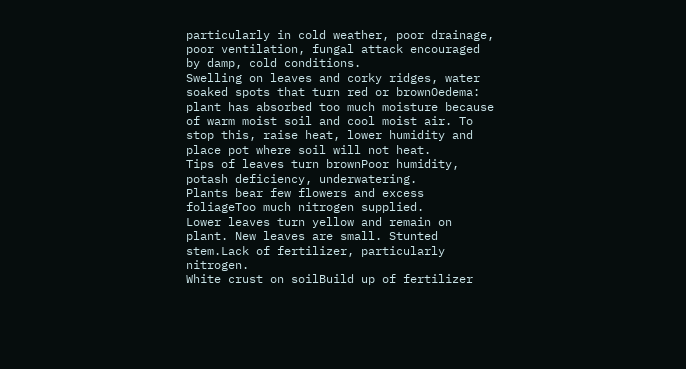particularly in cold weather, poor drainage, poor ventilation, fungal attack encouraged by damp, cold conditions.
Swelling on leaves and corky ridges, water soaked spots that turn red or brownOedema: plant has absorbed too much moisture because of warm moist soil and cool moist air. To stop this, raise heat, lower humidity and place pot where soil will not heat.
Tips of leaves turn brownPoor humidity, potash deficiency, underwatering.
Plants bear few flowers and excess foliageToo much nitrogen supplied.
Lower leaves turn yellow and remain on plant. New leaves are small. Stunted stem.Lack of fertilizer, particularly nitrogen.
White crust on soilBuild up of fertilizer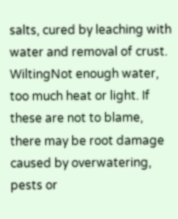salts, cured by leaching with water and removal of crust.
WiltingNot enough water, too much heat or light. If these are not to blame, there may be root damage caused by overwatering, pests or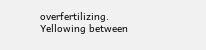overfertilizing.
Yellowing between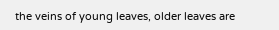the veins of young leaves, older leaves are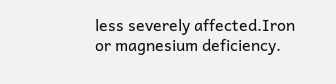less severely affected.Iron or magnesium deficiency.